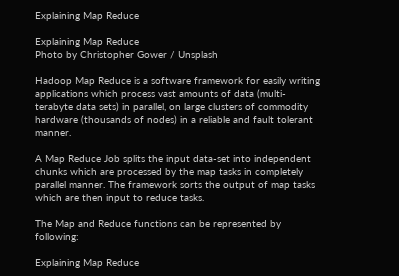Explaining Map Reduce

Explaining Map Reduce
Photo by Christopher Gower / Unsplash

Hadoop Map Reduce is a software framework for easily writing applications which process vast amounts of data (multi-terabyte data sets) in parallel, on large clusters of commodity hardware (thousands of nodes) in a reliable and fault tolerant manner.

A Map Reduce Job splits the input data-set into independent chunks which are processed by the map tasks in completely parallel manner. The framework sorts the output of map tasks which are then input to reduce tasks.

The Map and Reduce functions can be represented by following:

Explaining Map Reduce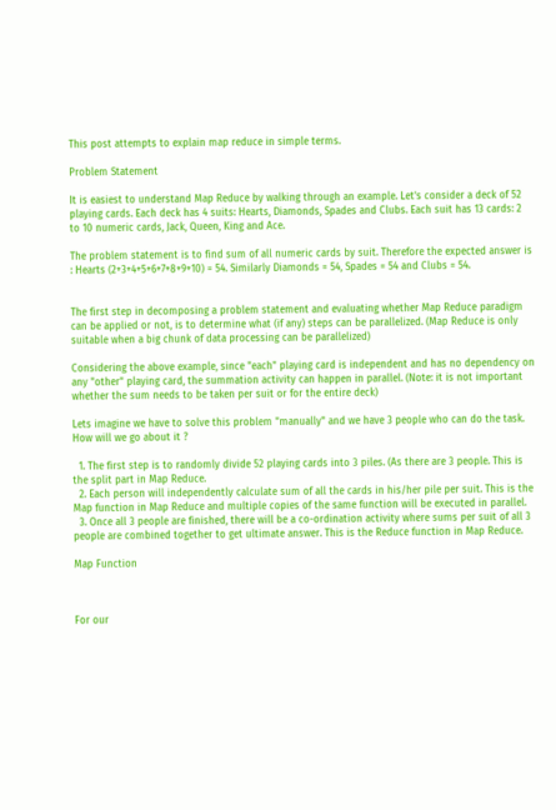This post attempts to explain map reduce in simple terms.

Problem Statement

It is easiest to understand Map Reduce by walking through an example. Let's consider a deck of 52 playing cards. Each deck has 4 suits: Hearts, Diamonds, Spades and Clubs. Each suit has 13 cards: 2 to 10 numeric cards, Jack, Queen, King and Ace.

The problem statement is to find sum of all numeric cards by suit. Therefore the expected answer is : Hearts (2+3+4+5+6+7+8+9+10) = 54. Similarly Diamonds = 54, Spades = 54 and Clubs = 54.


The first step in decomposing a problem statement and evaluating whether Map Reduce paradigm can be applied or not, is to determine what (if any) steps can be parallelized. (Map Reduce is only suitable when a big chunk of data processing can be parallelized)

Considering the above example, since "each" playing card is independent and has no dependency on any "other" playing card, the summation activity can happen in parallel. (Note: it is not important whether the sum needs to be taken per suit or for the entire deck)

Lets imagine we have to solve this problem "manually" and we have 3 people who can do the task. How will we go about it ?

  1. The first step is to randomly divide 52 playing cards into 3 piles. (As there are 3 people. This is the split part in Map Reduce.
  2. Each person will independently calculate sum of all the cards in his/her pile per suit. This is the Map function in Map Reduce and multiple copies of the same function will be executed in parallel.
  3. Once all 3 people are finished, there will be a co-ordination activity where sums per suit of all 3 people are combined together to get ultimate answer. This is the Reduce function in Map Reduce.

Map Function



For our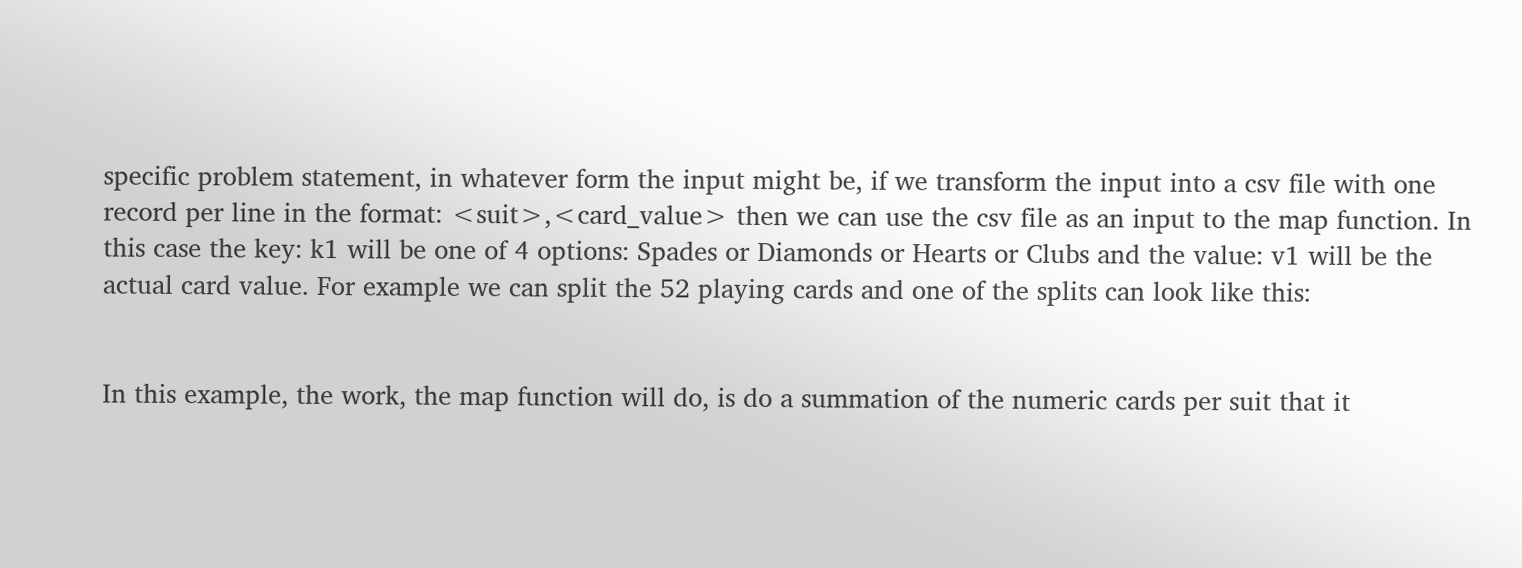specific problem statement, in whatever form the input might be, if we transform the input into a csv file with one record per line in the format: <suit>,<card_value> then we can use the csv file as an input to the map function. In this case the key: k1 will be one of 4 options: Spades or Diamonds or Hearts or Clubs and the value: v1 will be the actual card value. For example we can split the 52 playing cards and one of the splits can look like this:


In this example, the work, the map function will do, is do a summation of the numeric cards per suit that it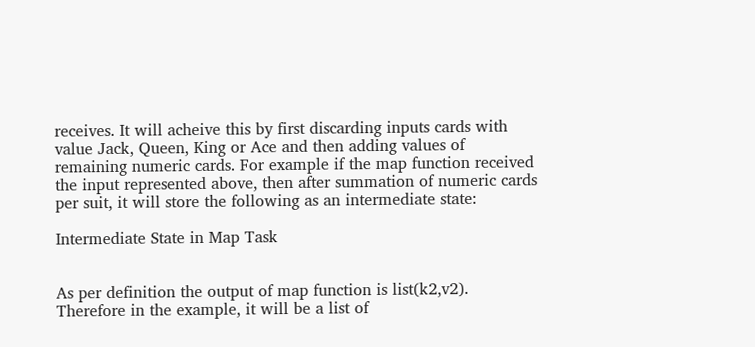receives. It will acheive this by first discarding inputs cards with value Jack, Queen, King or Ace and then adding values of remaining numeric cards. For example if the map function received the input represented above, then after summation of numeric cards per suit, it will store the following as an intermediate state:

Intermediate State in Map Task


As per definition the output of map function is list(k2,v2). Therefore in the example, it will be a list of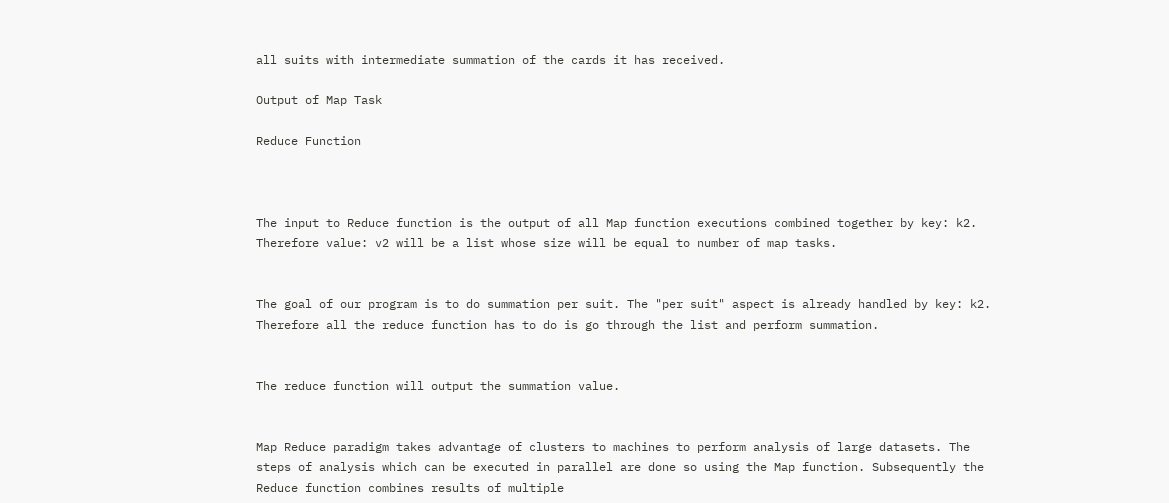all suits with intermediate summation of the cards it has received.

Output of Map Task

Reduce Function



The input to Reduce function is the output of all Map function executions combined together by key: k2. Therefore value: v2 will be a list whose size will be equal to number of map tasks.


The goal of our program is to do summation per suit. The "per suit" aspect is already handled by key: k2. Therefore all the reduce function has to do is go through the list and perform summation.


The reduce function will output the summation value.


Map Reduce paradigm takes advantage of clusters to machines to perform analysis of large datasets. The steps of analysis which can be executed in parallel are done so using the Map function. Subsequently the Reduce function combines results of multiple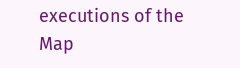executions of the Map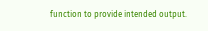function to provide intended output.